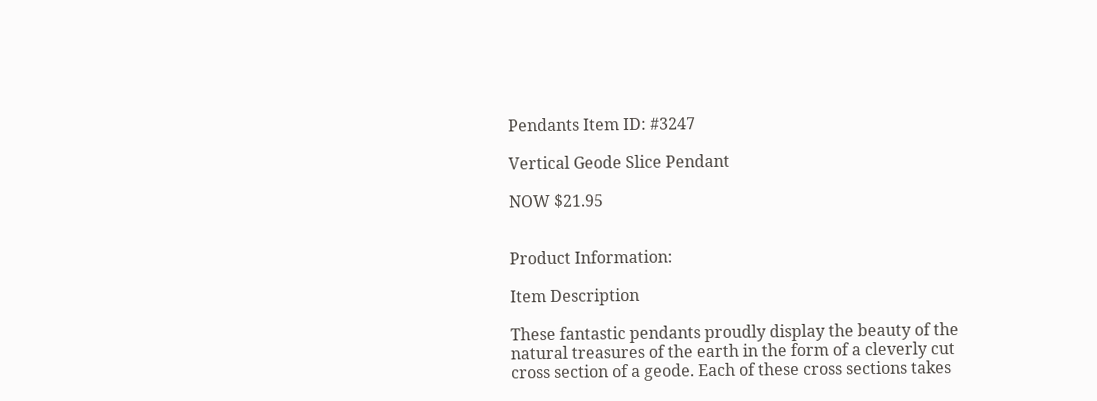Pendants Item ID: #3247

Vertical Geode Slice Pendant

NOW $21.95


Product Information:

Item Description

These fantastic pendants proudly display the beauty of the natural treasures of the earth in the form of a cleverly cut cross section of a geode. Each of these cross sections takes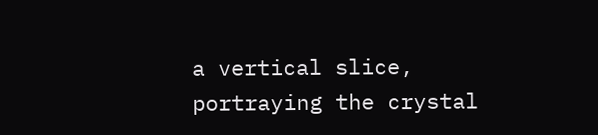a vertical slice, portraying the crystal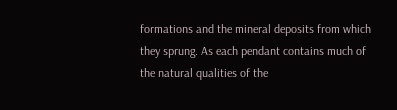formations and the mineral deposits from which they sprung. As each pendant contains much of the natural qualities of the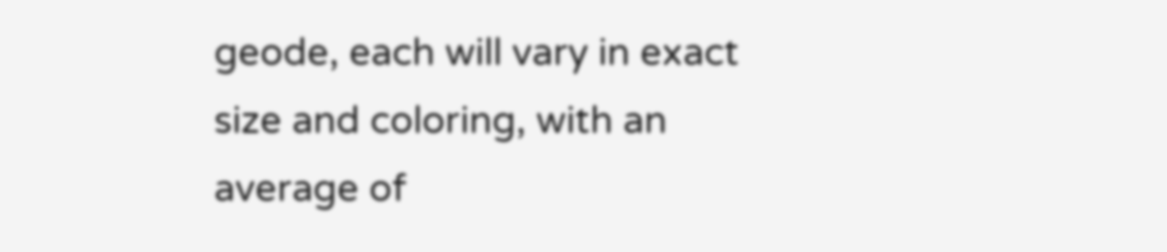geode, each will vary in exact size and coloring, with an average of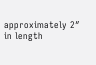approximately 2″ in length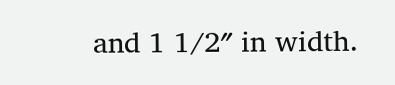and 1 1/2″ in width.